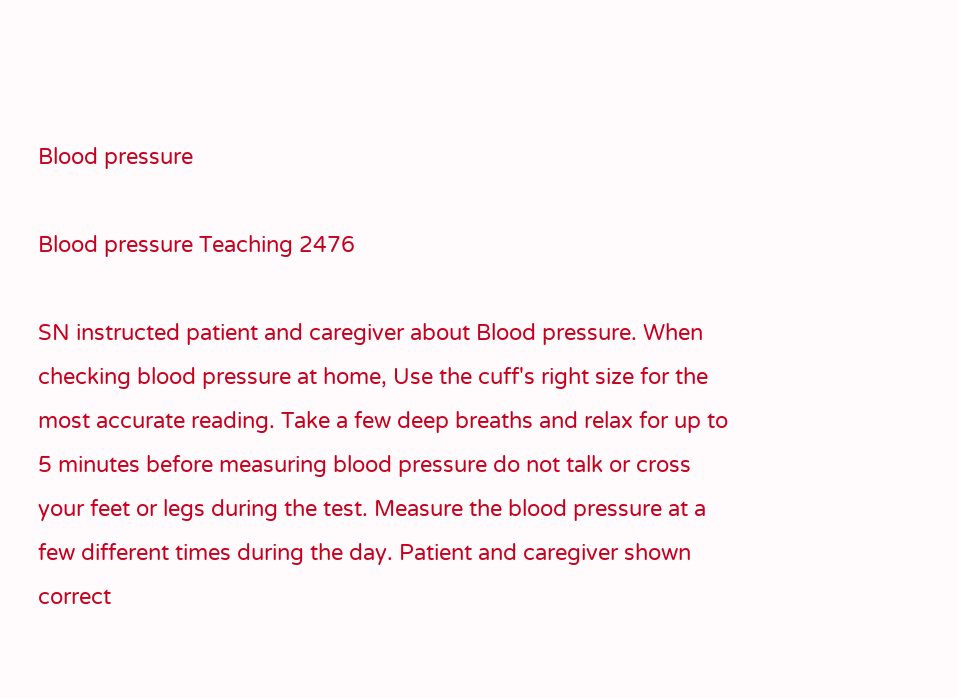Blood pressure

Blood pressure Teaching 2476

SN instructed patient and caregiver about Blood pressure. When checking blood pressure at home, Use the cuff's right size for the most accurate reading. Take a few deep breaths and relax for up to 5 minutes before measuring blood pressure do not talk or cross your feet or legs during the test. Measure the blood pressure at a few different times during the day. Patient and caregiver shown correct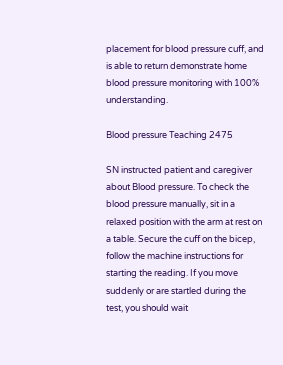placement for blood pressure cuff, and is able to return demonstrate home blood pressure monitoring with 100% understanding.

Blood pressure Teaching 2475

SN instructed patient and caregiver about Blood pressure. To check the blood pressure manually, sit in a relaxed position with the arm at rest on a table. Secure the cuff on the bicep, follow the machine instructions for starting the reading. If you move suddenly or are startled during the test, you should wait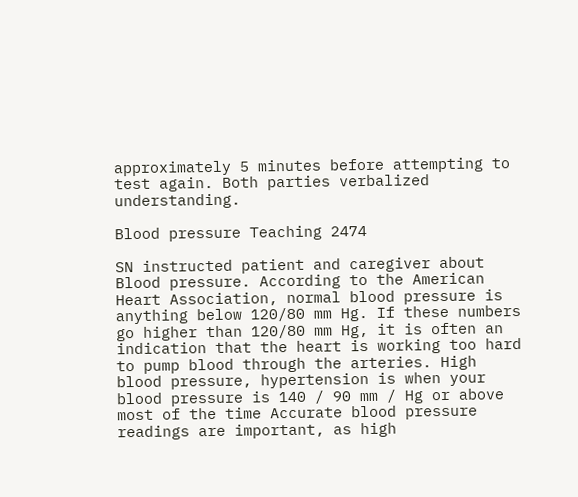approximately 5 minutes before attempting to test again. Both parties verbalized understanding.

Blood pressure Teaching 2474

SN instructed patient and caregiver about Blood pressure. According to the American Heart Association, normal blood pressure is anything below 120/80 mm Hg. If these numbers go higher than 120/80 mm Hg, it is often an indication that the heart is working too hard to pump blood through the arteries. High blood pressure, hypertension is when your blood pressure is 140 / 90 mm / Hg or above most of the time Accurate blood pressure readings are important, as high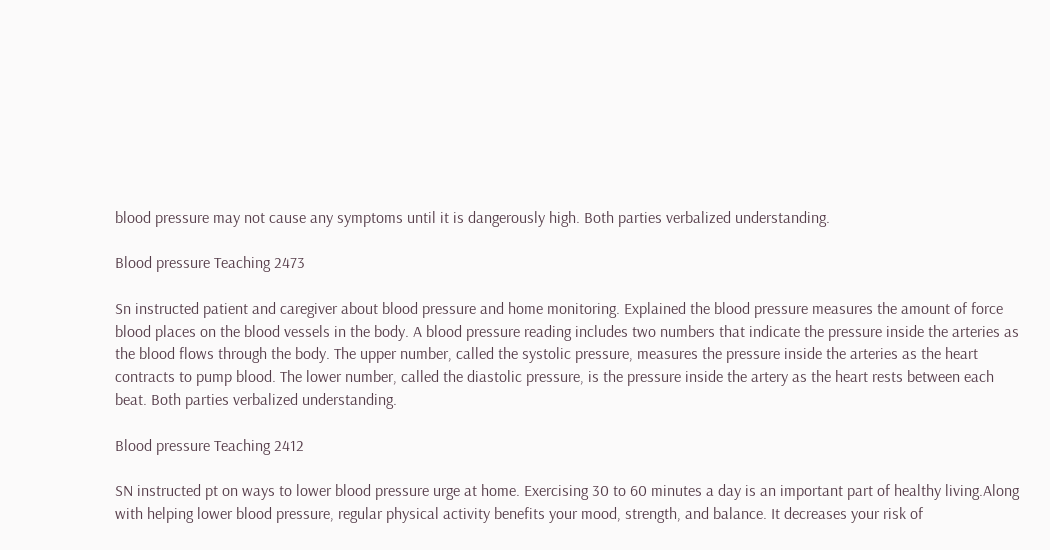blood pressure may not cause any symptoms until it is dangerously high. Both parties verbalized understanding.

Blood pressure Teaching 2473

Sn instructed patient and caregiver about blood pressure and home monitoring. Explained the blood pressure measures the amount of force blood places on the blood vessels in the body. A blood pressure reading includes two numbers that indicate the pressure inside the arteries as the blood flows through the body. The upper number, called the systolic pressure, measures the pressure inside the arteries as the heart contracts to pump blood. The lower number, called the diastolic pressure, is the pressure inside the artery as the heart rests between each beat. Both parties verbalized understanding.

Blood pressure Teaching 2412

SN instructed pt on ways to lower blood pressure urge at home. Exercising 30 to 60 minutes a day is an important part of healthy living.Along with helping lower blood pressure, regular physical activity benefits your mood, strength, and balance. It decreases your risk of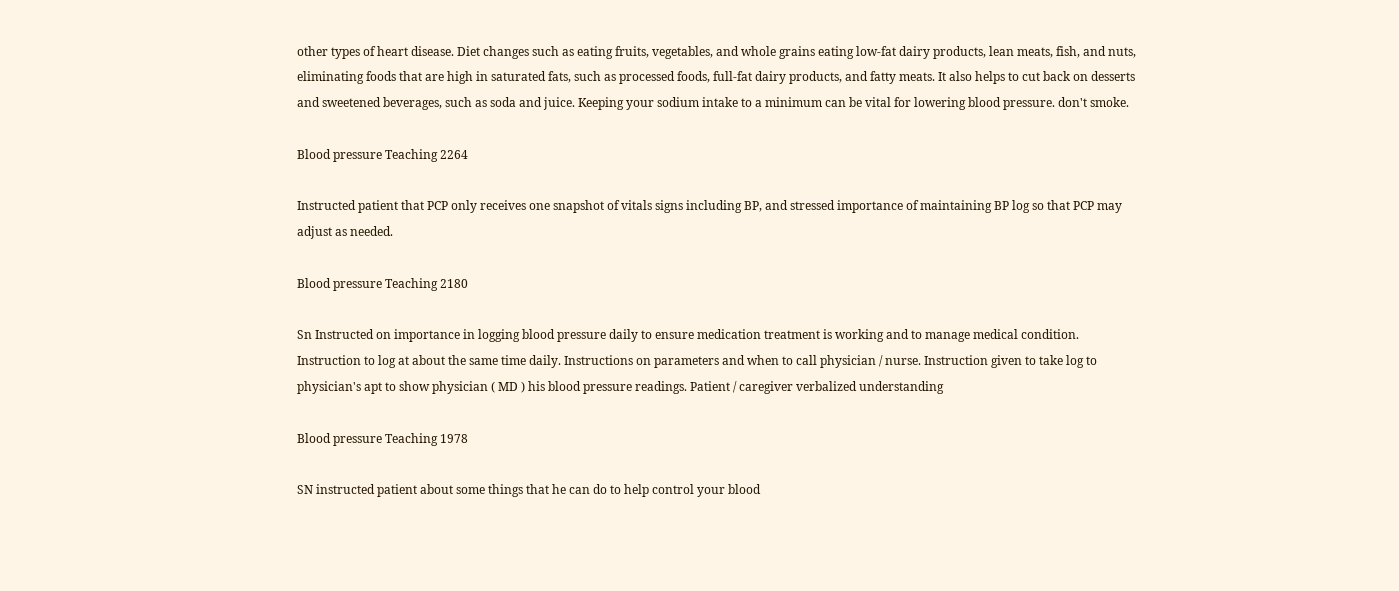other types of heart disease. Diet changes such as eating fruits, vegetables, and whole grains eating low-fat dairy products, lean meats, fish, and nuts, eliminating foods that are high in saturated fats, such as processed foods, full-fat dairy products, and fatty meats. It also helps to cut back on desserts and sweetened beverages, such as soda and juice. Keeping your sodium intake to a minimum can be vital for lowering blood pressure. don't smoke.

Blood pressure Teaching 2264

Instructed patient that PCP only receives one snapshot of vitals signs including BP, and stressed importance of maintaining BP log so that PCP may adjust as needed.

Blood pressure Teaching 2180

Sn Instructed on importance in logging blood pressure daily to ensure medication treatment is working and to manage medical condition. Instruction to log at about the same time daily. Instructions on parameters and when to call physician / nurse. Instruction given to take log to physician's apt to show physician ( MD ) his blood pressure readings. Patient / caregiver verbalized understanding

Blood pressure Teaching 1978

SN instructed patient about some things that he can do to help control your blood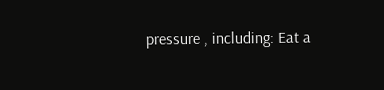pressure , including: Eat a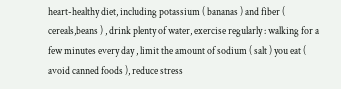heart-healthy diet, including potassium ( bananas ) and fiber ( cereals,beans ) , drink plenty of water, exercise regularly : walking for a few minutes every day , limit the amount of sodium ( salt ) you eat ( avoid canned foods ), reduce stress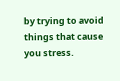by trying to avoid things that cause you stress.